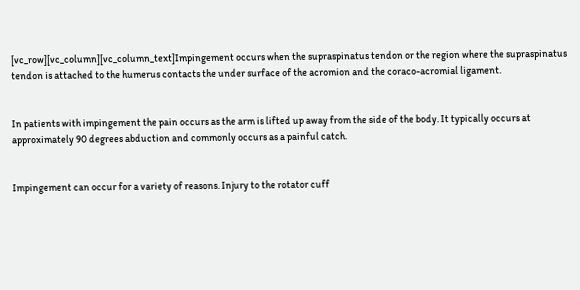[vc_row][vc_column][vc_column_text]Impingement occurs when the supraspinatus tendon or the region where the supraspinatus tendon is attached to the humerus contacts the under surface of the acromion and the coraco-acromial ligament.


In patients with impingement the pain occurs as the arm is lifted up away from the side of the body. It typically occurs at approximately 90 degrees abduction and commonly occurs as a painful catch.


Impingement can occur for a variety of reasons. Injury to the rotator cuff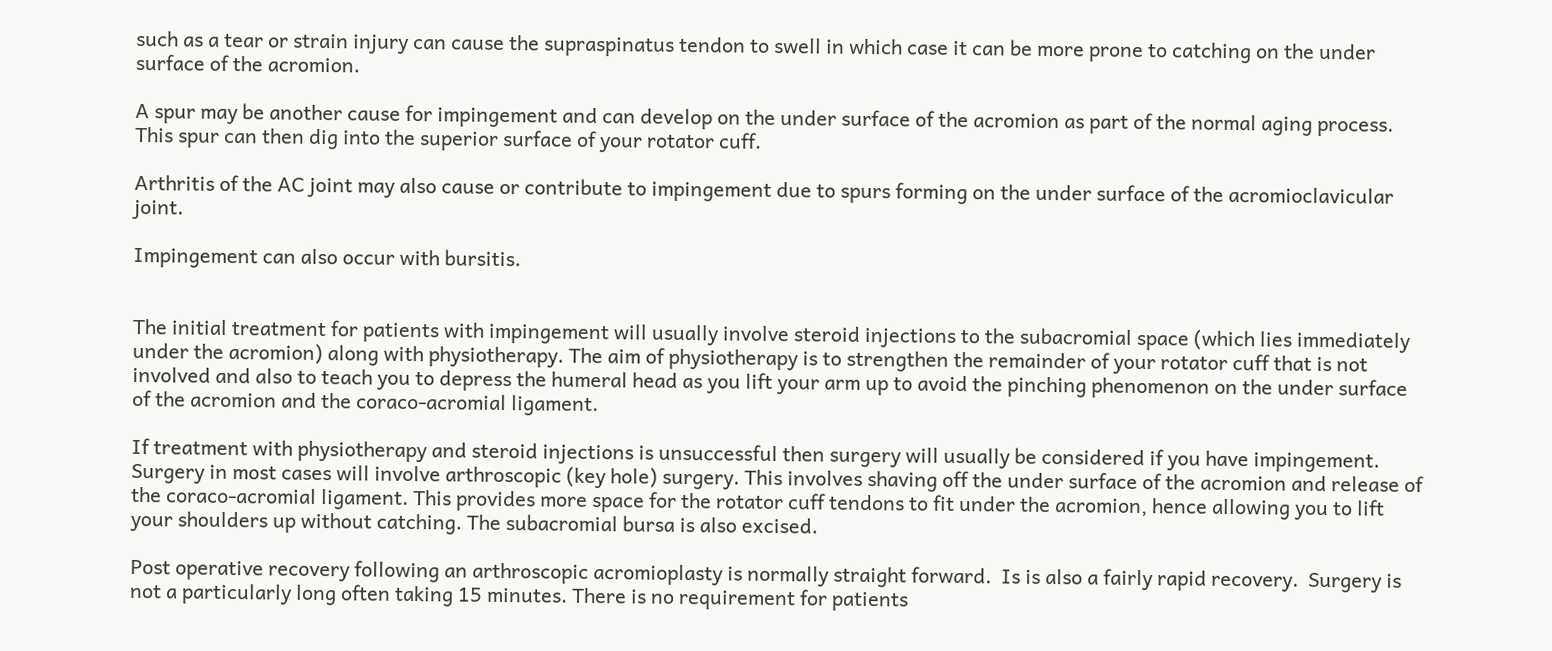such as a tear or strain injury can cause the supraspinatus tendon to swell in which case it can be more prone to catching on the under surface of the acromion.

A spur may be another cause for impingement and can develop on the under surface of the acromion as part of the normal aging process. This spur can then dig into the superior surface of your rotator cuff.

Arthritis of the AC joint may also cause or contribute to impingement due to spurs forming on the under surface of the acromioclavicular joint.

Impingement can also occur with bursitis.


The initial treatment for patients with impingement will usually involve steroid injections to the subacromial space (which lies immediately under the acromion) along with physiotherapy. The aim of physiotherapy is to strengthen the remainder of your rotator cuff that is not involved and also to teach you to depress the humeral head as you lift your arm up to avoid the pinching phenomenon on the under surface of the acromion and the coraco-acromial ligament.

If treatment with physiotherapy and steroid injections is unsuccessful then surgery will usually be considered if you have impingement. Surgery in most cases will involve arthroscopic (key hole) surgery. This involves shaving off the under surface of the acromion and release of the coraco-acromial ligament. This provides more space for the rotator cuff tendons to fit under the acromion, hence allowing you to lift your shoulders up without catching. The subacromial bursa is also excised.

Post operative recovery following an arthroscopic acromioplasty is normally straight forward.  Is is also a fairly rapid recovery.  Surgery is not a particularly long often taking 15 minutes. There is no requirement for patients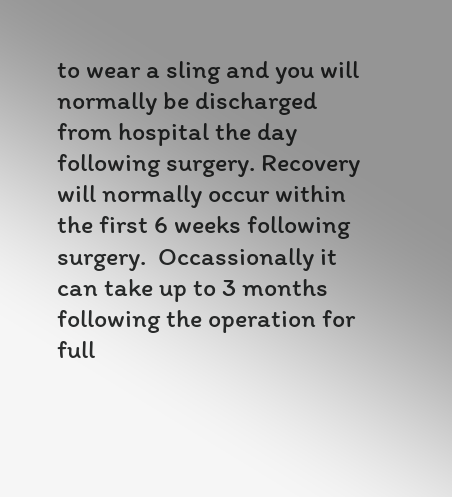to wear a sling and you will normally be discharged from hospital the day following surgery. Recovery will normally occur within the first 6 weeks following surgery.  Occassionally it can take up to 3 months following the operation for full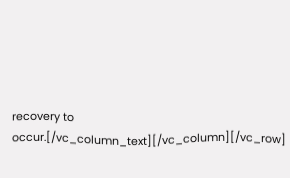recovery to occur.[/vc_column_text][/vc_column][/vc_row]